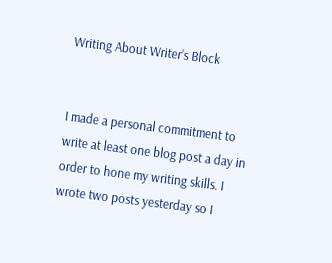Writing About Writer’s Block


I made a personal commitment to write at least one blog post a day in order to hone my writing skills. I wrote two posts yesterday so I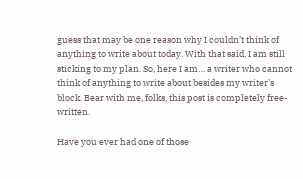guess that may be one reason why I couldn’t think of anything to write about today. With that said, I am still sticking to my plan. So, here I am… a writer who cannot think of anything to write about besides my writer’s block. Bear with me, folks, this post is completely free-written.

Have you ever had one of those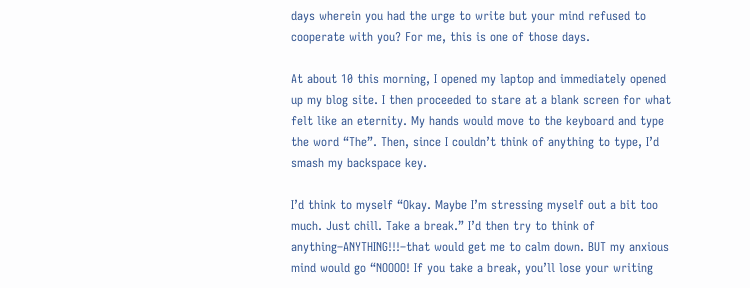days wherein you had the urge to write but your mind refused to cooperate with you? For me, this is one of those days.

At about 10 this morning, I opened my laptop and immediately opened up my blog site. I then proceeded to stare at a blank screen for what felt like an eternity. My hands would move to the keyboard and type the word “The”. Then, since I couldn’t think of anything to type, I’d smash my backspace key.

I’d think to myself “Okay. Maybe I’m stressing myself out a bit too much. Just chill. Take a break.” I’d then try to think of anything–ANYTHING!!!–that would get me to calm down. BUT my anxious mind would go “NOOOO! If you take a break, you’ll lose your writing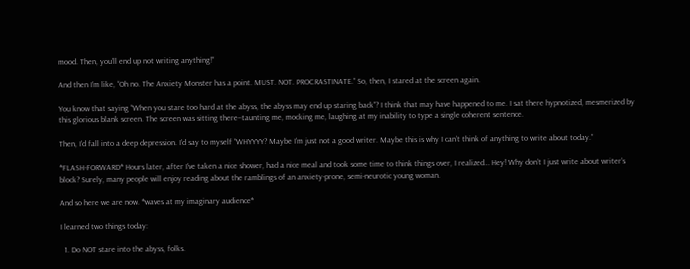mood. Then, you’ll end up not writing anything!”

And then I’m like, “Oh no. The Anxiety Monster has a point. MUST. NOT. PROCRASTINATE.” So, then, I stared at the screen again.

You know that saying “When you stare too hard at the abyss, the abyss may end up staring back”? I think that may have happened to me. I sat there hypnotized, mesmerized by this glorious blank screen. The screen was sitting there–taunting me, mocking me, laughing at my inability to type a single coherent sentence.

Then, I’d fall into a deep depression. I’d say to myself “WHYYYY? Maybe I’m just not a good writer. Maybe this is why I can’t think of anything to write about today.”

*FLASH-FORWARD* Hours later, after I’ve taken a nice shower, had a nice meal and took some time to think things over, I realized… Hey! Why don’t I just write about writer’s block? Surely, many people will enjoy reading about the ramblings of an anxiety-prone, semi-neurotic young woman.

And so here we are now. *waves at my imaginary audience*

I learned two things today:

  1. Do NOT stare into the abyss, folks.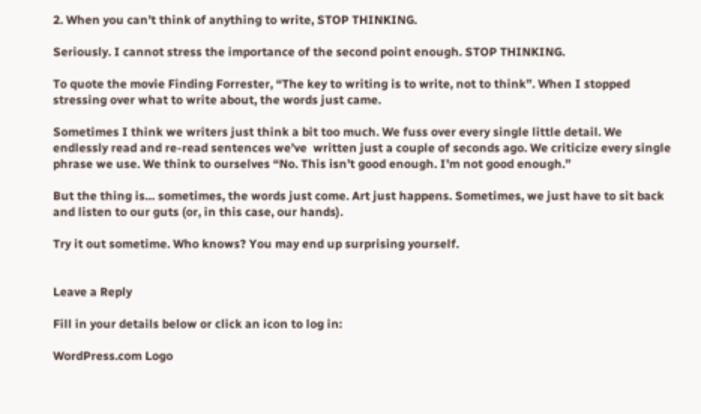2. When you can’t think of anything to write, STOP THINKING.

Seriously. I cannot stress the importance of the second point enough. STOP THINKING.

To quote the movie Finding Forrester, “The key to writing is to write, not to think”. When I stopped stressing over what to write about, the words just came.

Sometimes I think we writers just think a bit too much. We fuss over every single little detail. We endlessly read and re-read sentences we’ve  written just a couple of seconds ago. We criticize every single phrase we use. We think to ourselves “No. This isn’t good enough. I’m not good enough.”

But the thing is… sometimes, the words just come. Art just happens. Sometimes, we just have to sit back and listen to our guts (or, in this case, our hands).

Try it out sometime. Who knows? You may end up surprising yourself.


Leave a Reply

Fill in your details below or click an icon to log in:

WordPress.com Logo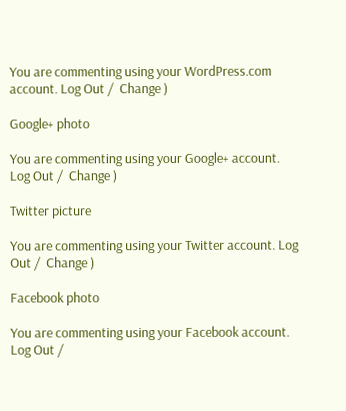You are commenting using your WordPress.com account. Log Out /  Change )

Google+ photo

You are commenting using your Google+ account. Log Out /  Change )

Twitter picture

You are commenting using your Twitter account. Log Out /  Change )

Facebook photo

You are commenting using your Facebook account. Log Out /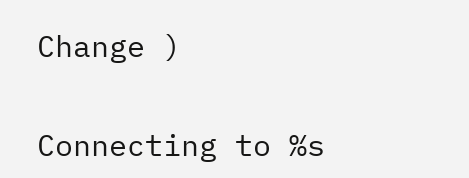Change )


Connecting to %s